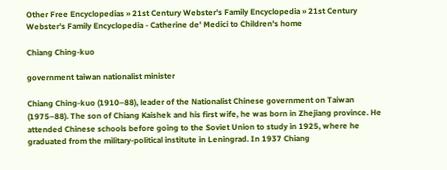Other Free Encyclopedias » 21st Century Webster's Family Encyclopedia » 21st Century Webster's Family Encyclopedia - Catherine de' Medici to Children's home

Chiang Ching-kuo

government taiwan nationalist minister

Chiang Ching-kuo (1910–88), leader of the Nationalist Chinese government on Taiwan (1975–88). The son of Chiang Kaishek and his first wife, he was born in Zhejiang province. He attended Chinese schools before going to the Soviet Union to study in 1925, where he graduated from the military-political institute in Leningrad. In 1937 Chiang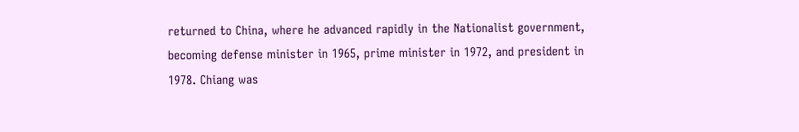returned to China, where he advanced rapidly in the Nationalist government, becoming defense minister in 1965, prime minister in 1972, and president in 1978. Chiang was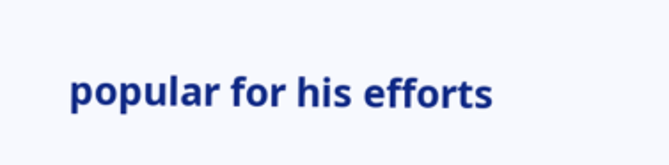popular for his efforts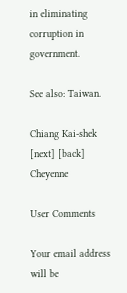in eliminating corruption in government.

See also: Taiwan.

Chiang Kai-shek [next] [back] Cheyenne

User Comments

Your email address will be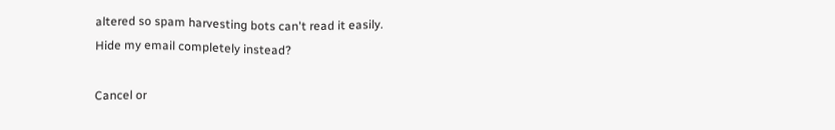altered so spam harvesting bots can't read it easily.
Hide my email completely instead?

Cancel or